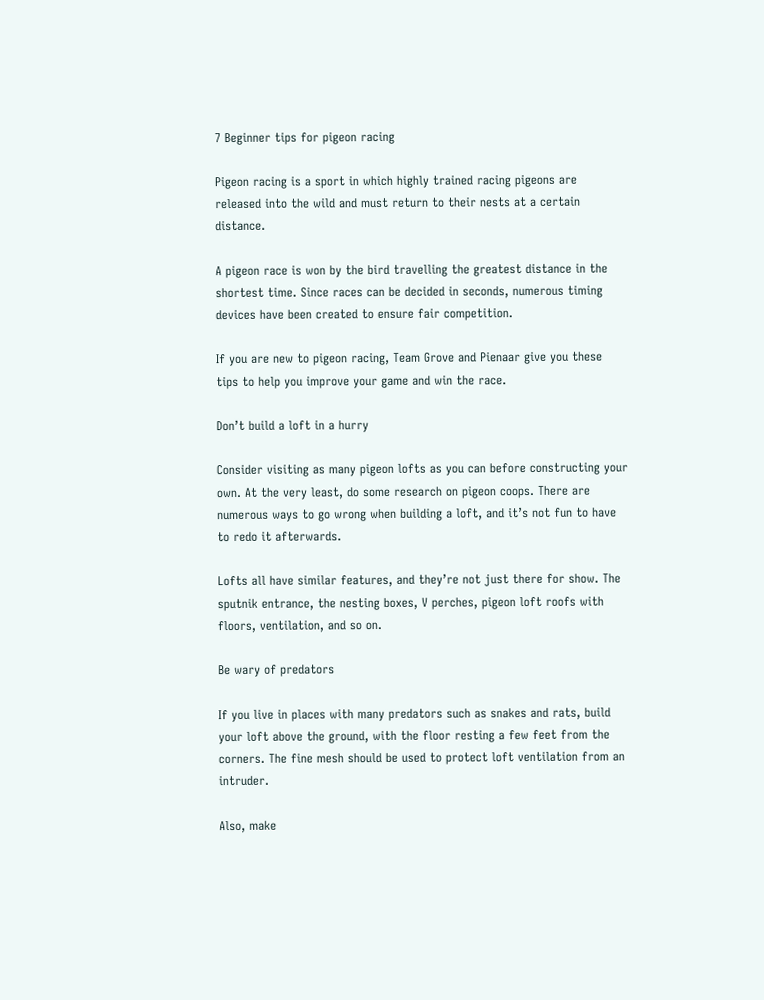7 Beginner tips for pigeon racing

Pigeon racing is a sport in which highly trained racing pigeons are released into the wild and must return to their nests at a certain distance.

A pigeon race is won by the bird travelling the greatest distance in the shortest time. Since races can be decided in seconds, numerous timing devices have been created to ensure fair competition.

If you are new to pigeon racing, Team Grove and Pienaar give you these tips to help you improve your game and win the race.

Don’t build a loft in a hurry

Consider visiting as many pigeon lofts as you can before constructing your own. At the very least, do some research on pigeon coops. There are numerous ways to go wrong when building a loft, and it’s not fun to have to redo it afterwards.

Lofts all have similar features, and they’re not just there for show. The sputnik entrance, the nesting boxes, V perches, pigeon loft roofs with floors, ventilation, and so on.

Be wary of predators

If you live in places with many predators such as snakes and rats, build your loft above the ground, with the floor resting a few feet from the corners. The fine mesh should be used to protect loft ventilation from an intruder.

Also, make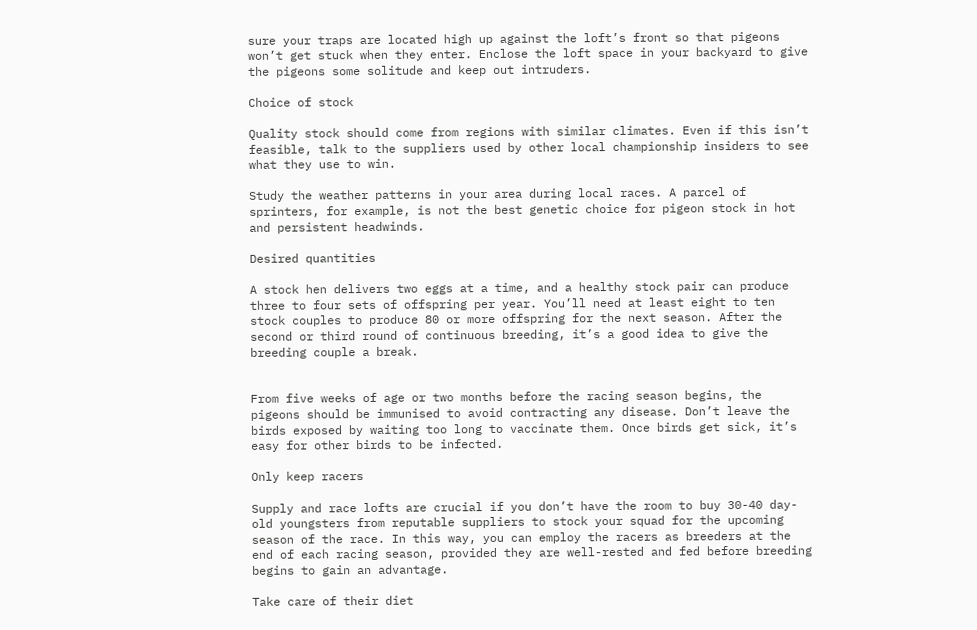sure your traps are located high up against the loft’s front so that pigeons won’t get stuck when they enter. Enclose the loft space in your backyard to give the pigeons some solitude and keep out intruders.

Choice of stock

Quality stock should come from regions with similar climates. Even if this isn’t feasible, talk to the suppliers used by other local championship insiders to see what they use to win.

Study the weather patterns in your area during local races. A parcel of sprinters, for example, is not the best genetic choice for pigeon stock in hot and persistent headwinds.

Desired quantities

A stock hen delivers two eggs at a time, and a healthy stock pair can produce three to four sets of offspring per year. You’ll need at least eight to ten stock couples to produce 80 or more offspring for the next season. After the second or third round of continuous breeding, it’s a good idea to give the breeding couple a break.


From five weeks of age or two months before the racing season begins, the pigeons should be immunised to avoid contracting any disease. Don’t leave the birds exposed by waiting too long to vaccinate them. Once birds get sick, it’s easy for other birds to be infected.

Only keep racers

Supply and race lofts are crucial if you don’t have the room to buy 30-40 day-old youngsters from reputable suppliers to stock your squad for the upcoming season of the race. In this way, you can employ the racers as breeders at the end of each racing season, provided they are well-rested and fed before breeding begins to gain an advantage.

Take care of their diet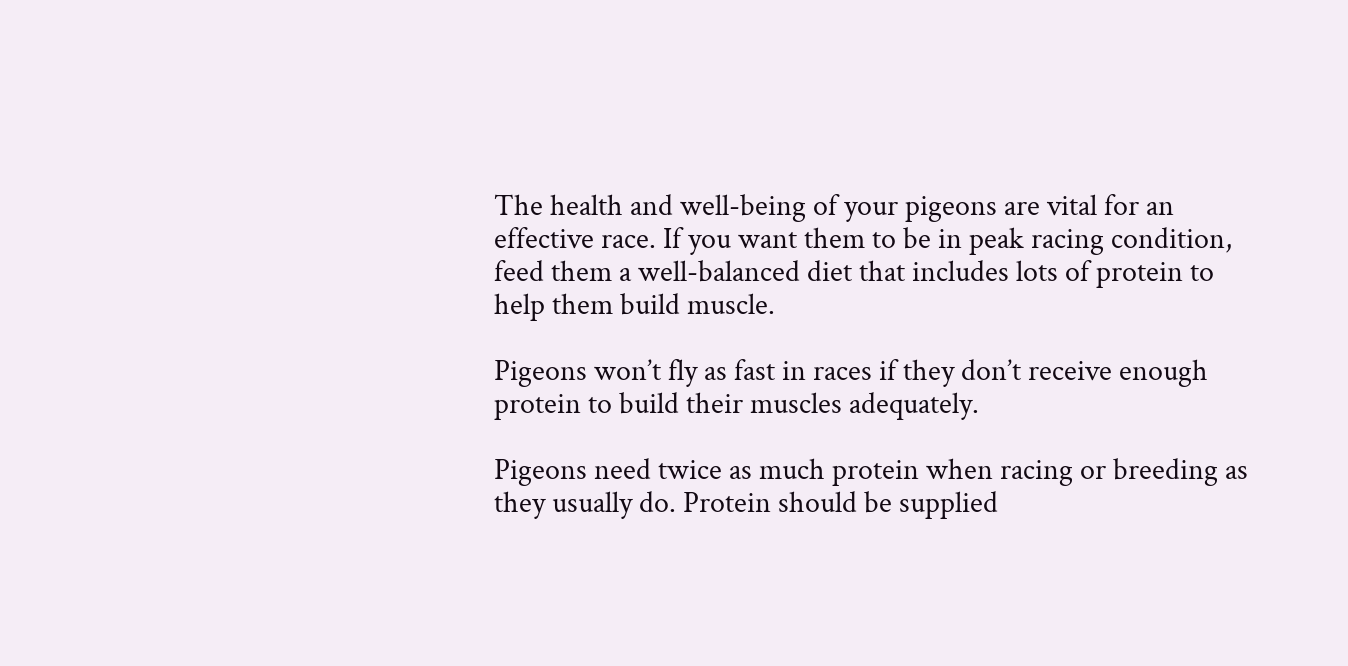The health and well-being of your pigeons are vital for an effective race. If you want them to be in peak racing condition, feed them a well-balanced diet that includes lots of protein to help them build muscle.

Pigeons won’t fly as fast in races if they don’t receive enough protein to build their muscles adequately.

Pigeons need twice as much protein when racing or breeding as they usually do. Protein should be supplied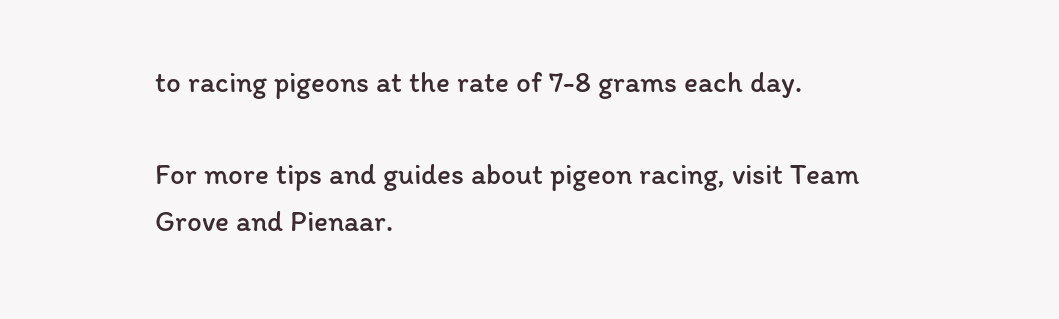to racing pigeons at the rate of 7-8 grams each day.

For more tips and guides about pigeon racing, visit Team Grove and Pienaar.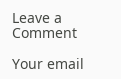Leave a Comment

Your email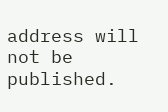address will not be published.